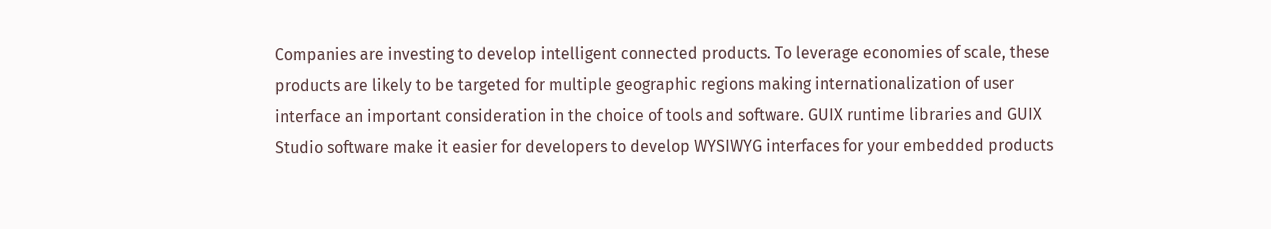Companies are investing to develop intelligent connected products. To leverage economies of scale, these products are likely to be targeted for multiple geographic regions making internationalization of user interface an important consideration in the choice of tools and software. GUIX runtime libraries and GUIX Studio software make it easier for developers to develop WYSIWYG interfaces for your embedded products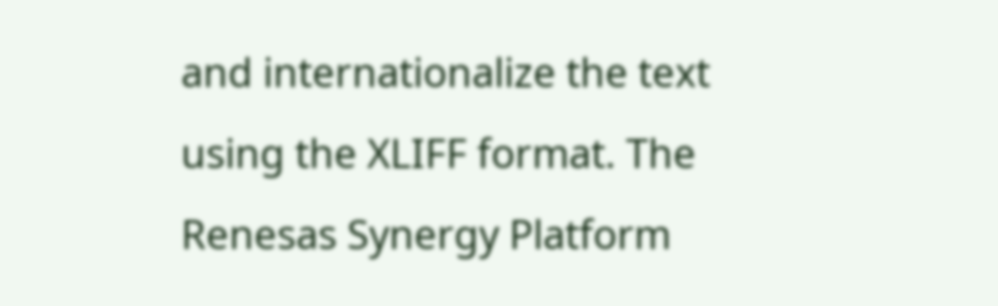and internationalize the text using the XLIFF format. The Renesas Synergy Platform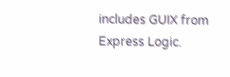includes GUIX from Express Logic.